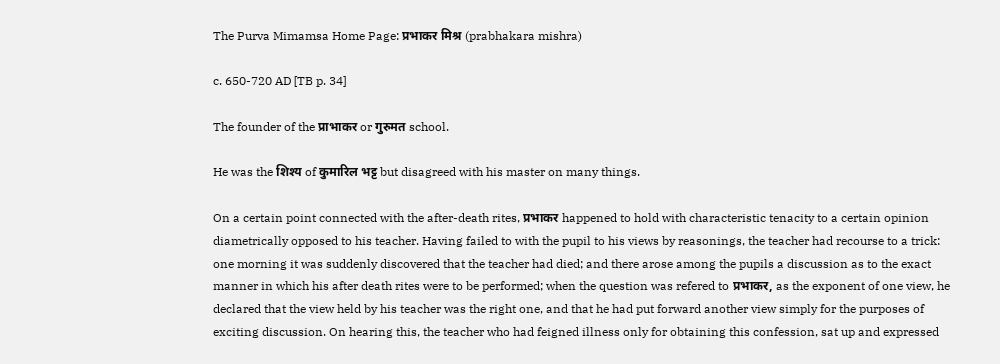The Purva Mimamsa Home Page: प्रभाकर मिश्र (prabhakara mishra)

c. 650-720 AD [TB p. 34]

The founder of the प्राभाकर or गुरुमत school.

He was the शिश्य of कुमारिल भट्ट but disagreed with his master on many things.

On a certain point connected with the after-death rites, प्रभाकर happened to hold with characteristic tenacity to a certain opinion diametrically opposed to his teacher. Having failed to with the pupil to his views by reasonings, the teacher had recourse to a trick: one morning it was suddenly discovered that the teacher had died; and there arose among the pupils a discussion as to the exact manner in which his after death rites were to be performed; when the question was refered to प्रभाकर, as the exponent of one view, he declared that the view held by his teacher was the right one, and that he had put forward another view simply for the purposes of exciting discussion. On hearing this, the teacher who had feigned illness only for obtaining this confession, sat up and expressed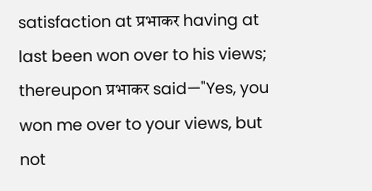satisfaction at प्रभाकर having at last been won over to his views; thereupon प्रभाकर said—"Yes, you won me over to your views, but not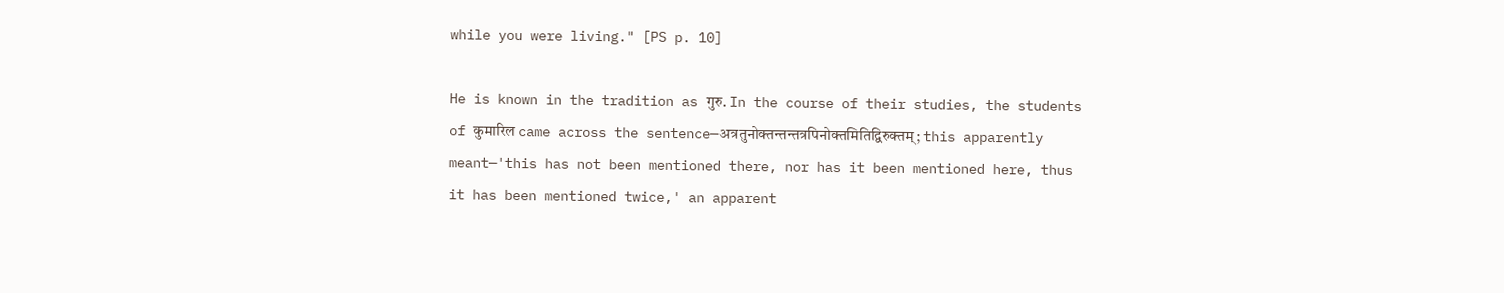while you were living." [PS p. 10]

He is known in the tradition as गुरु. In the course of their studies, the students of कुमारिल came across the sentence—अत्रतुनोक्तन्तन्तत्रपिनोक्तमितिद्विरुक्तम्; this apparently meant—'this has not been mentioned there, nor has it been mentioned here, thus it has been mentioned twice,' an apparent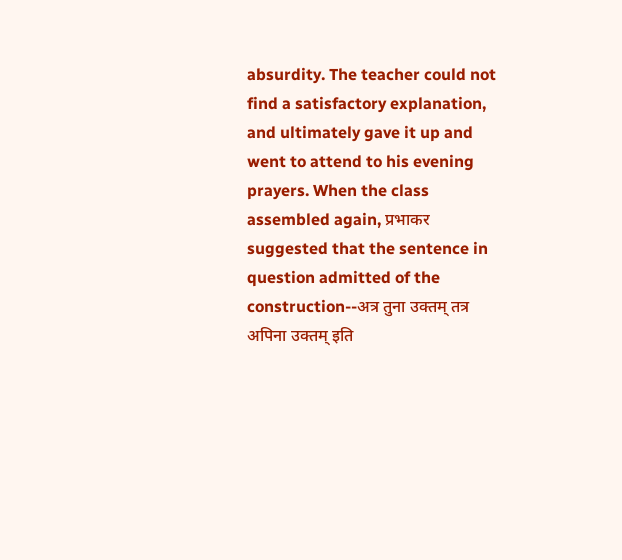absurdity. The teacher could not find a satisfactory explanation, and ultimately gave it up and went to attend to his evening prayers. When the class assembled again, प्रभाकर suggested that the sentence in question admitted of the construction--अत्र तुना उक्तम् तत्र अपिना उक्तम् इति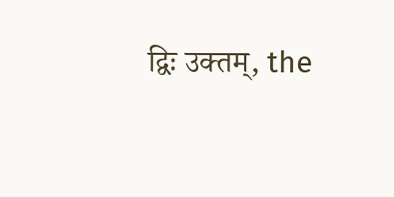द्विः उक्तम्, the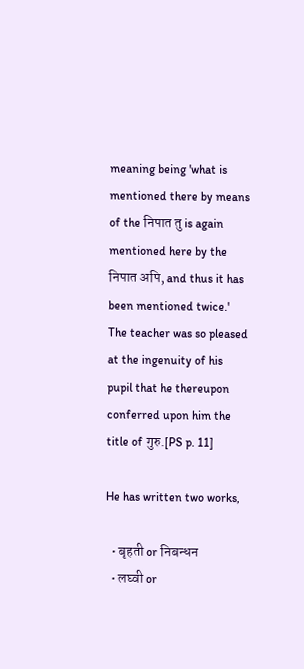meaning being 'what is mentioned there by means of the निपात तु is again mentioned here by the निपात अपि, and thus it has been mentioned twice.' The teacher was so pleased at the ingenuity of his pupil that he thereupon conferred upon him the title of गुरु.[PS p. 11]

He has written two works,

  • बृहती or निबन्धन
  • लघ्वी or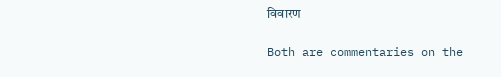विवारण

Both are commentaries on the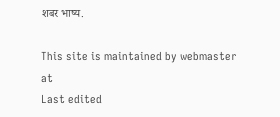शबर भाष्य.

This site is maintained by webmaster at
Last edited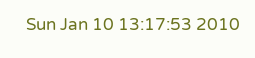Sun Jan 10 13:17:53 2010